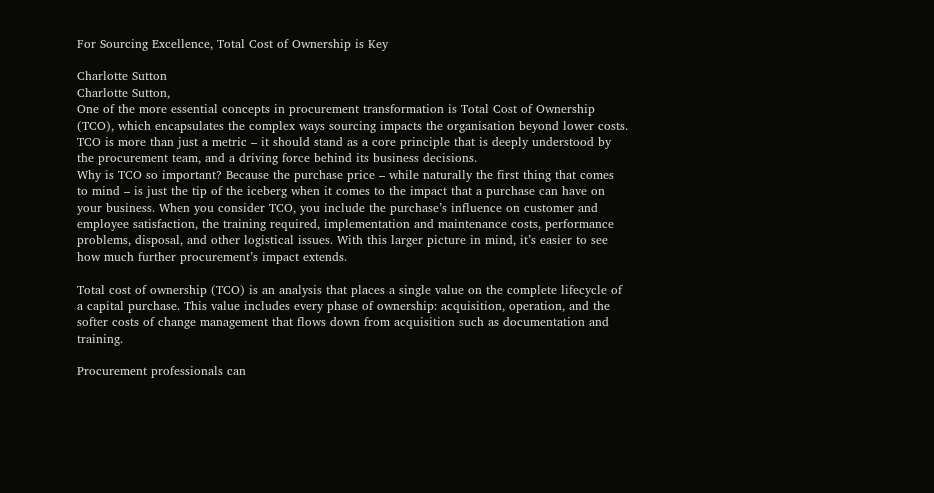For Sourcing Excellence, Total Cost of Ownership is Key

Charlotte Sutton
Charlotte Sutton,
One of the more essential concepts in procurement transformation is Total Cost of Ownership (TCO), which encapsulates the complex ways sourcing impacts the organisation beyond lower costs. TCO is more than just a metric – it should stand as a core principle that is deeply understood by the procurement team, and a driving force behind its business decisions.
Why is TCO so important? Because the purchase price – while naturally the first thing that comes to mind – is just the tip of the iceberg when it comes to the impact that a purchase can have on your business. When you consider TCO, you include the purchase’s influence on customer and employee satisfaction, the training required, implementation and maintenance costs, performance problems, disposal, and other logistical issues. With this larger picture in mind, it’s easier to see how much further procurement’s impact extends.

Total cost of ownership (TCO) is an analysis that places a single value on the complete lifecycle of a capital purchase. This value includes every phase of ownership: acquisition, operation, and the softer costs of change management that flows down from acquisition such as documentation and training.

Procurement professionals can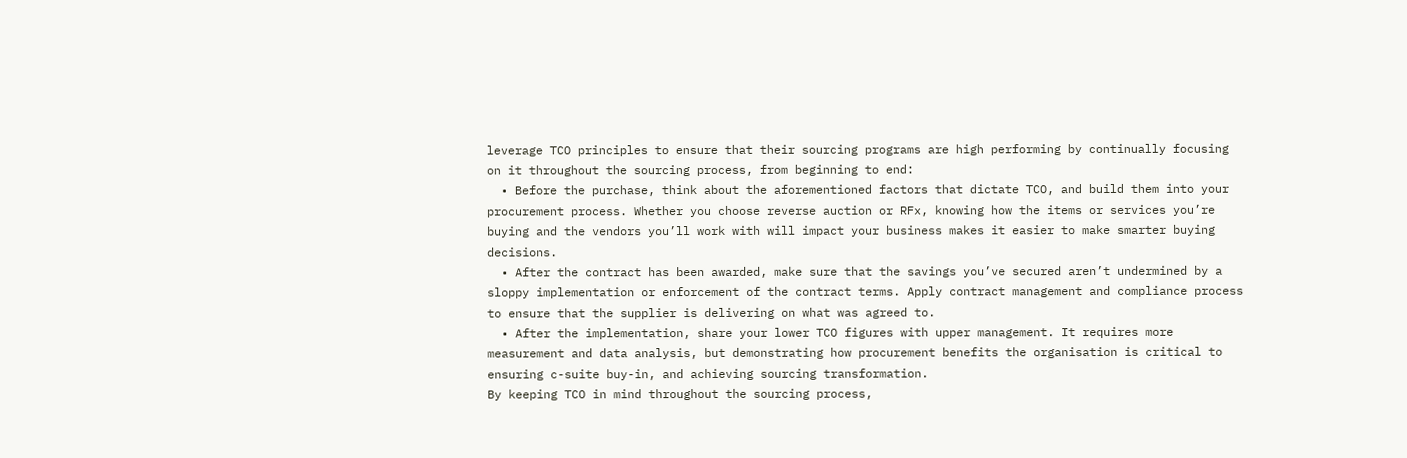leverage TCO principles to ensure that their sourcing programs are high performing by continually focusing on it throughout the sourcing process, from beginning to end:
  • Before the purchase, think about the aforementioned factors that dictate TCO, and build them into your procurement process. Whether you choose reverse auction or RFx, knowing how the items or services you’re buying and the vendors you’ll work with will impact your business makes it easier to make smarter buying decisions.
  • After the contract has been awarded, make sure that the savings you’ve secured aren’t undermined by a sloppy implementation or enforcement of the contract terms. Apply contract management and compliance process to ensure that the supplier is delivering on what was agreed to.
  • After the implementation, share your lower TCO figures with upper management. It requires more measurement and data analysis, but demonstrating how procurement benefits the organisation is critical to ensuring c-suite buy-in, and achieving sourcing transformation.
By keeping TCO in mind throughout the sourcing process,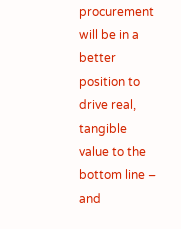procurement will be in a better position to drive real, tangible value to the bottom line – and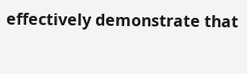effectively demonstrate that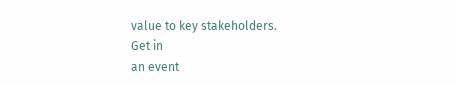value to key stakeholders.
Get in
an event